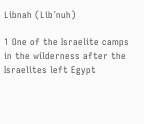Libnah (Lib´nuh)

1 One of the Israelite camps in the wilderness after the Israelites left Egypt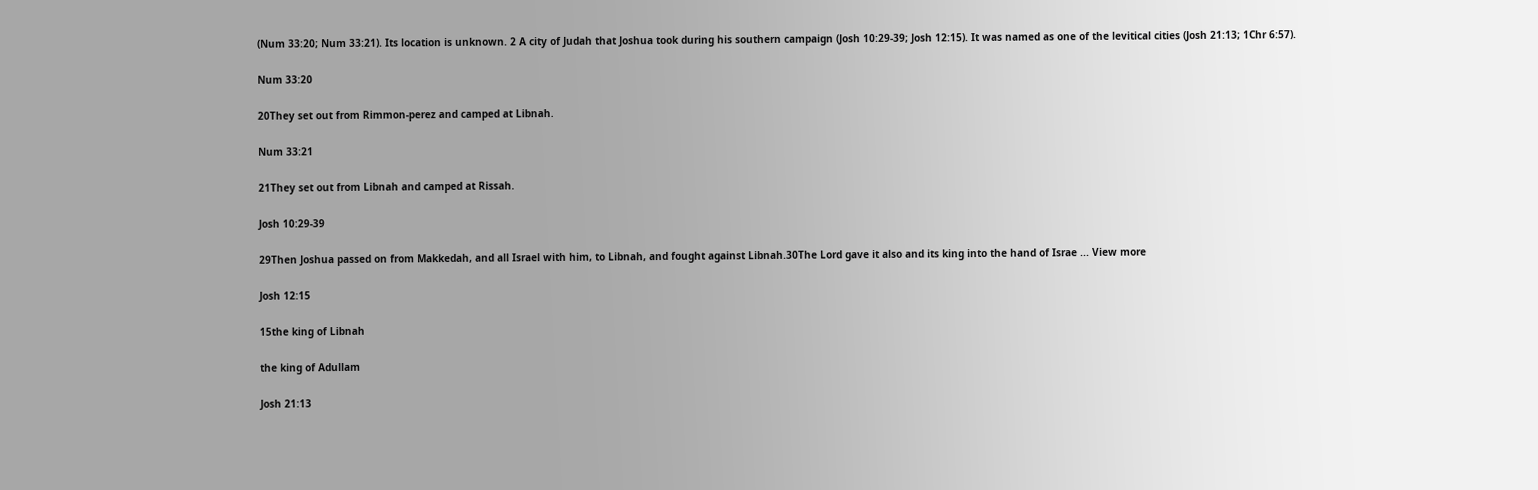(Num 33:20; Num 33:21). Its location is unknown. 2 A city of Judah that Joshua took during his southern campaign (Josh 10:29-39; Josh 12:15). It was named as one of the levitical cities (Josh 21:13; 1Chr 6:57).

Num 33:20

20They set out from Rimmon-perez and camped at Libnah.

Num 33:21

21They set out from Libnah and camped at Rissah.

Josh 10:29-39

29Then Joshua passed on from Makkedah, and all Israel with him, to Libnah, and fought against Libnah.30The Lord gave it also and its king into the hand of Israe ... View more

Josh 12:15

15the king of Libnah

the king of Adullam

Josh 21:13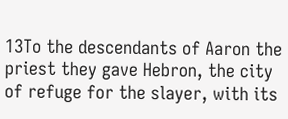13To the descendants of Aaron the priest they gave Hebron, the city of refuge for the slayer, with its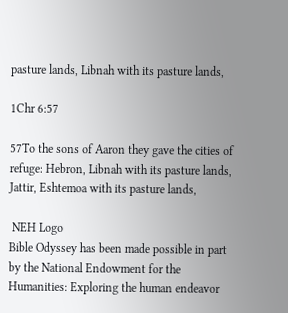pasture lands, Libnah with its pasture lands,

1Chr 6:57

57To the sons of Aaron they gave the cities of refuge: Hebron, Libnah with its pasture lands, Jattir, Eshtemoa with its pasture lands,

 NEH Logo
Bible Odyssey has been made possible in part by the National Endowment for the Humanities: Exploring the human endeavor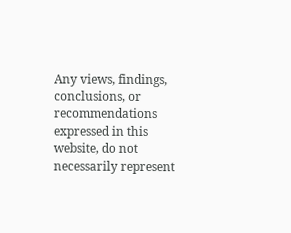Any views, findings, conclusions, or recommendations expressed in this website, do not necessarily represent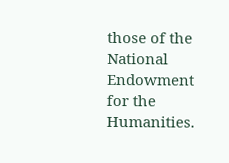those of the National Endowment for the Humanities.